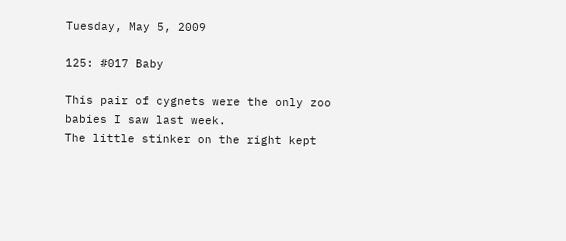Tuesday, May 5, 2009

125: #017 Baby

This pair of cygnets were the only zoo babies I saw last week.
The little stinker on the right kept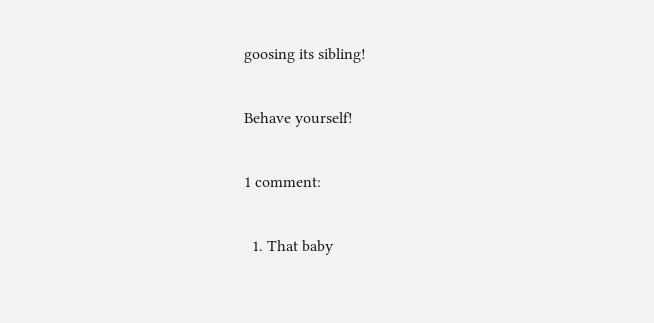goosing its sibling!

Behave yourself!

1 comment:

  1. That baby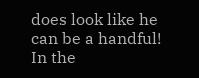does look like he can be a handful! In the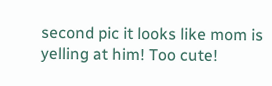second pic it looks like mom is yelling at him! Too cute!